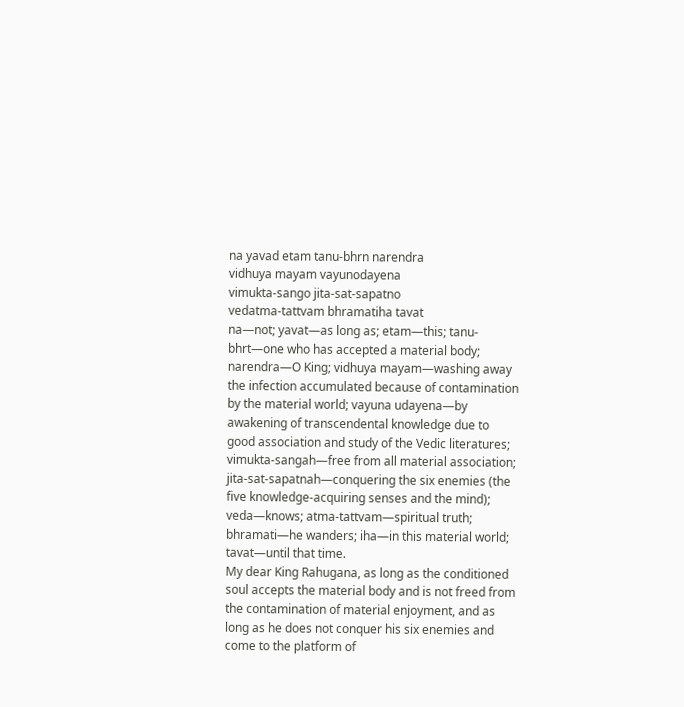na yavad etam tanu-bhrn narendra
vidhuya mayam vayunodayena
vimukta-sango jita-sat-sapatno
vedatma-tattvam bhramatiha tavat
na—not; yavat—as long as; etam—this; tanu-bhrt—one who has accepted a material body; narendra—O King; vidhuya mayam—washing away the infection accumulated because of contamination by the material world; vayuna udayena—by awakening of transcendental knowledge due to good association and study of the Vedic literatures; vimukta-sangah—free from all material association; jita-sat-sapatnah—conquering the six enemies (the five knowledge-acquiring senses and the mind); veda—knows; atma-tattvam—spiritual truth; bhramati—he wanders; iha—in this material world; tavat—until that time.
My dear King Rahugana, as long as the conditioned soul accepts the material body and is not freed from the contamination of material enjoyment, and as long as he does not conquer his six enemies and come to the platform of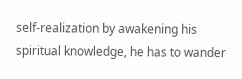self-realization by awakening his spiritual knowledge, he has to wander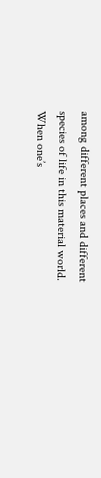among different places and different species of life in this material world.
When one’s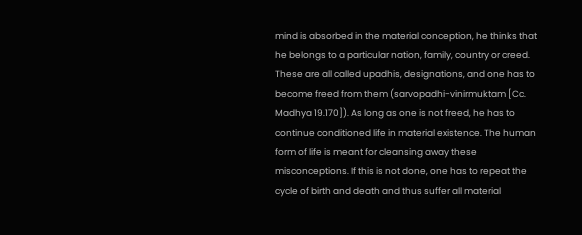mind is absorbed in the material conception, he thinks that he belongs to a particular nation, family, country or creed. These are all called upadhis, designations, and one has to become freed from them (sarvopadhi-vinirmuktam [Cc. Madhya 19.170]). As long as one is not freed, he has to continue conditioned life in material existence. The human form of life is meant for cleansing away these misconceptions. If this is not done, one has to repeat the cycle of birth and death and thus suffer all material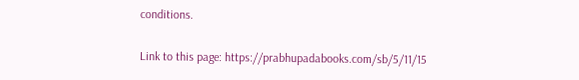conditions.

Link to this page: https://prabhupadabooks.com/sb/5/11/15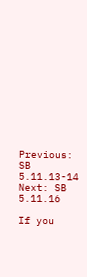Previous: SB 5.11.13-14     Next: SB 5.11.16

If you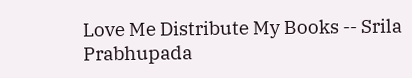Love Me Distribute My Books -- Srila Prabhupada